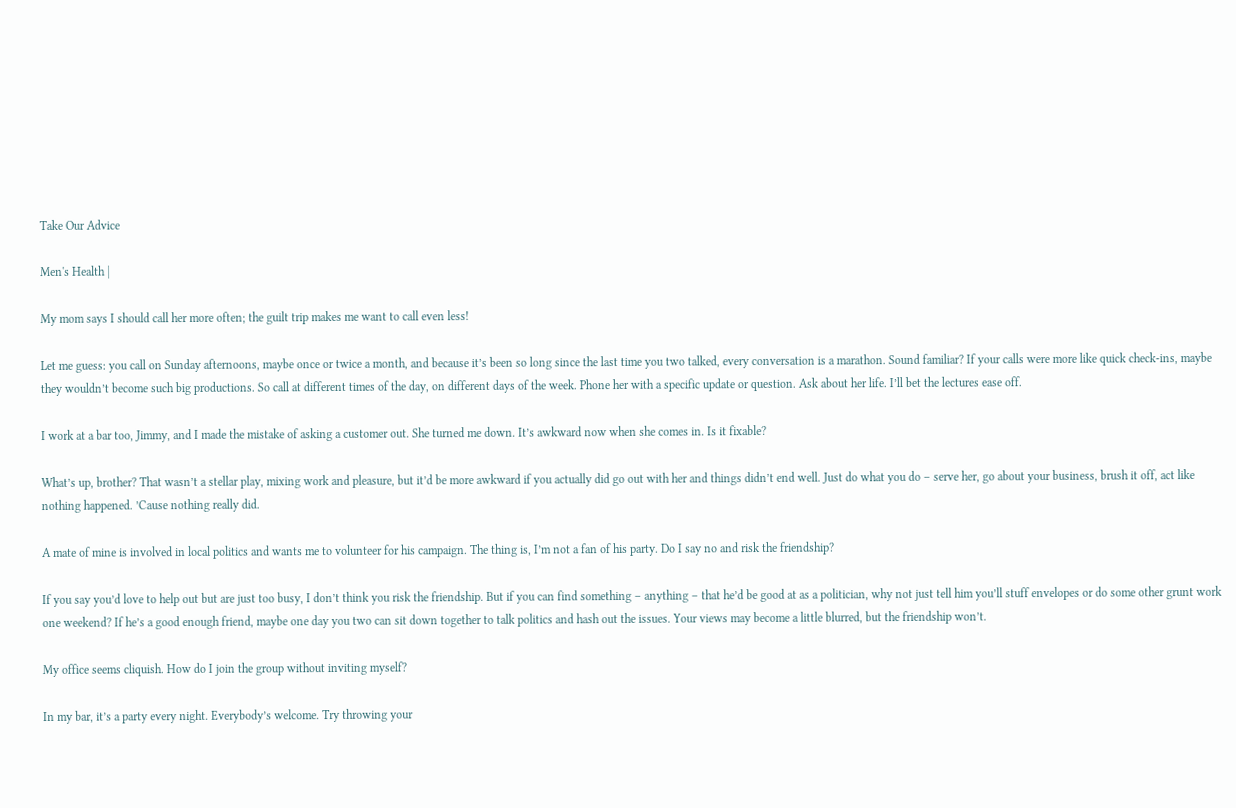Take Our Advice

Men's Health |

My mom says I should call her more often; the guilt trip makes me want to call even less!

Let me guess: you call on Sunday afternoons, maybe once or twice a month, and because it’s been so long since the last time you two talked, every conversation is a marathon. Sound familiar? If your calls were more like quick check-ins, maybe they wouldn’t become such big productions. So call at different times of the day, on different days of the week. Phone her with a specific update or question. Ask about her life. I’ll bet the lectures ease off.

I work at a bar too, Jimmy, and I made the mistake of asking a customer out. She turned me down. It’s awkward now when she comes in. Is it fixable?

What’s up, brother? That wasn’t a stellar play, mixing work and pleasure, but it’d be more awkward if you actually did go out with her and things didn’t end well. Just do what you do – serve her, go about your business, brush it off, act like nothing happened. ’Cause nothing really did.

A mate of mine is involved in local politics and wants me to volunteer for his campaign. The thing is, I’m not a fan of his party. Do I say no and risk the friendship?

If you say you’d love to help out but are just too busy, I don’t think you risk the friendship. But if you can find something – anything – that he’d be good at as a politician, why not just tell him you’ll stuff envelopes or do some other grunt work one weekend? If he’s a good enough friend, maybe one day you two can sit down together to talk politics and hash out the issues. Your views may become a little blurred, but the friendship won’t.

My office seems cliquish. How do I join the group without inviting myself?

In my bar, it’s a party every night. Everybody’s welcome. Try throwing your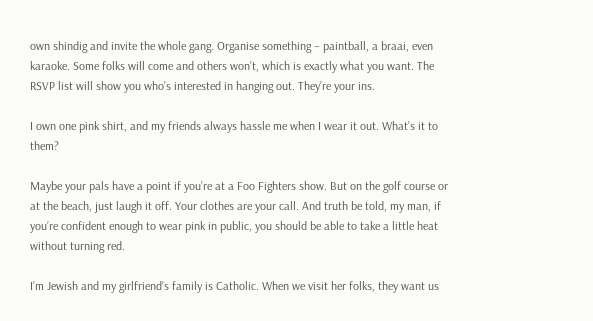own shindig and invite the whole gang. Organise something – paintball, a braai, even karaoke. Some folks will come and others won’t, which is exactly what you want. The RSVP list will show you who’s interested in hanging out. They’re your ins.

I own one pink shirt, and my friends always hassle me when I wear it out. What’s it to them?

Maybe your pals have a point if you’re at a Foo Fighters show. But on the golf course or at the beach, just laugh it off. Your clothes are your call. And truth be told, my man, if you’re confident enough to wear pink in public, you should be able to take a little heat without turning red.

I’m Jewish and my girlfriend’s family is Catholic. When we visit her folks, they want us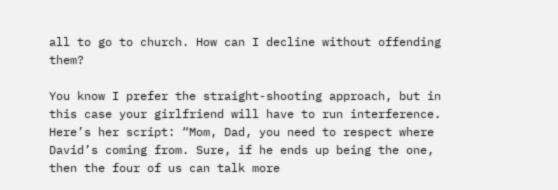all to go to church. How can I decline without offending them?

You know I prefer the straight-shooting approach, but in this case your girlfriend will have to run interference. Here’s her script: “Mom, Dad, you need to respect where David’s coming from. Sure, if he ends up being the one, then the four of us can talk more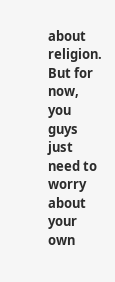about religion. But for now, you guys just need to worry about your own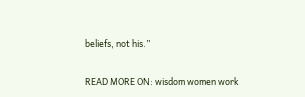beliefs, not his.”

READ MORE ON: wisdom women work